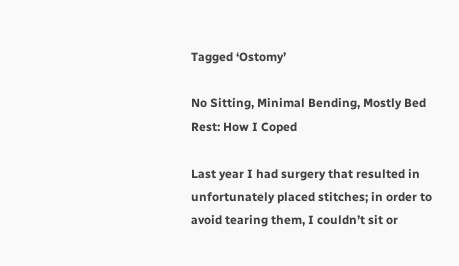Tagged ‘Ostomy’

No Sitting, Minimal Bending, Mostly Bed Rest: How I Coped

Last year I had surgery that resulted in unfortunately placed stitches; in order to avoid tearing them, I couldn’t sit or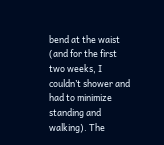bend at the waist (and for the first two weeks, I couldn’t shower and had to minimize standing and walking). The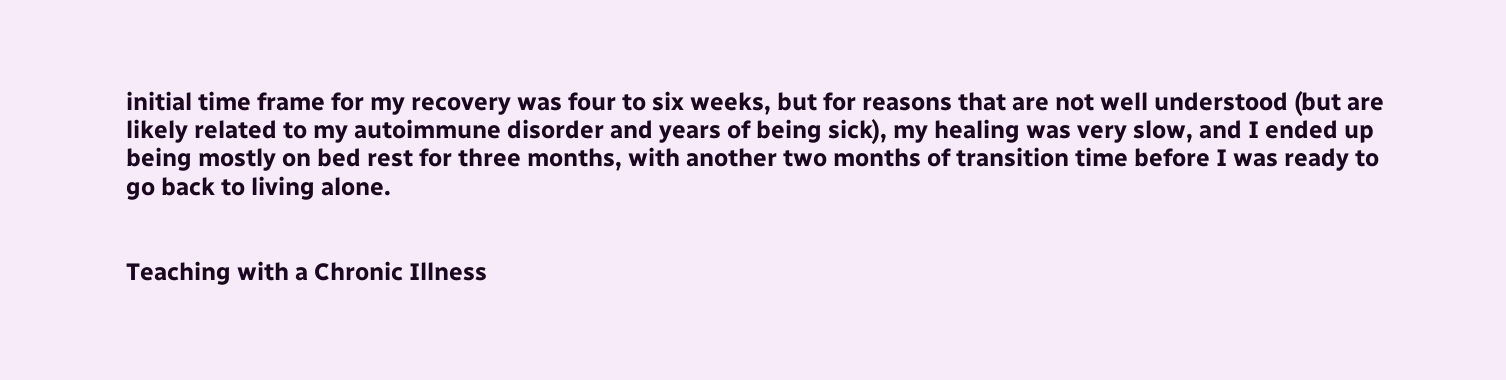initial time frame for my recovery was four to six weeks, but for reasons that are not well understood (but are likely related to my autoimmune disorder and years of being sick), my healing was very slow, and I ended up being mostly on bed rest for three months, with another two months of transition time before I was ready to go back to living alone.


Teaching with a Chronic Illness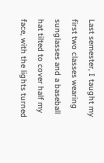Last semester, I taught my first two classes wearing sunglasses and a baseball hat tilted to cover half my face, with the lights turned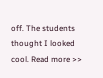off. The students thought I looked cool. Read more >>